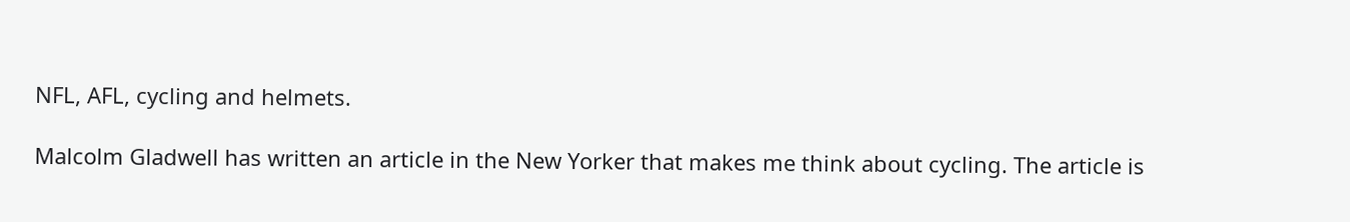NFL, AFL, cycling and helmets.

Malcolm Gladwell has written an article in the New Yorker that makes me think about cycling. The article is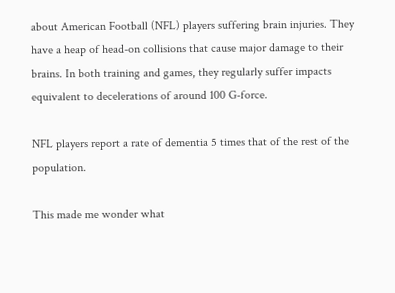about American Football (NFL) players suffering brain injuries. They have a heap of head-on collisions that cause major damage to their brains. In both training and games, they regularly suffer impacts equivalent to decelerations of around 100 G-force.

NFL players report a rate of dementia 5 times that of the rest of the population.

This made me wonder what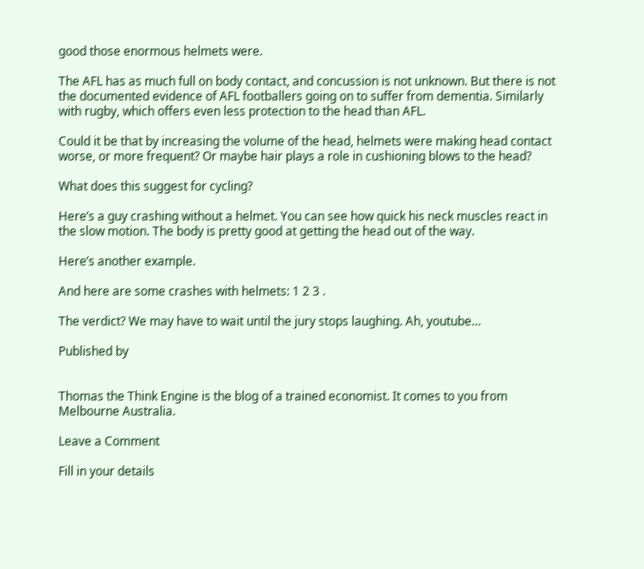good those enormous helmets were.

The AFL has as much full on body contact, and concussion is not unknown. But there is not the documented evidence of AFL footballers going on to suffer from dementia. Similarly with rugby, which offers even less protection to the head than AFL.

Could it be that by increasing the volume of the head, helmets were making head contact worse, or more frequent? Or maybe hair plays a role in cushioning blows to the head?

What does this suggest for cycling?

Here’s a guy crashing without a helmet. You can see how quick his neck muscles react in the slow motion. The body is pretty good at getting the head out of the way.

Here’s another example.

And here are some crashes with helmets: 1 2 3 .

The verdict? We may have to wait until the jury stops laughing. Ah, youtube…

Published by


Thomas the Think Engine is the blog of a trained economist. It comes to you from Melbourne Australia.

Leave a Comment

Fill in your details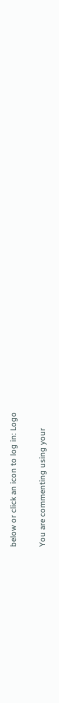below or click an icon to log in: Logo

You are commenting using your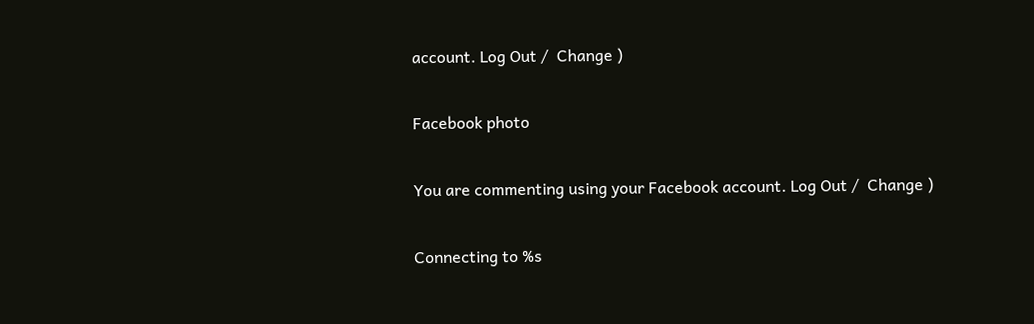account. Log Out /  Change )

Facebook photo

You are commenting using your Facebook account. Log Out /  Change )

Connecting to %s